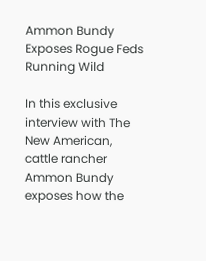Ammon Bundy Exposes Rogue Feds Running Wild

In this exclusive interview with The New American, cattle rancher Ammon Bundy exposes how the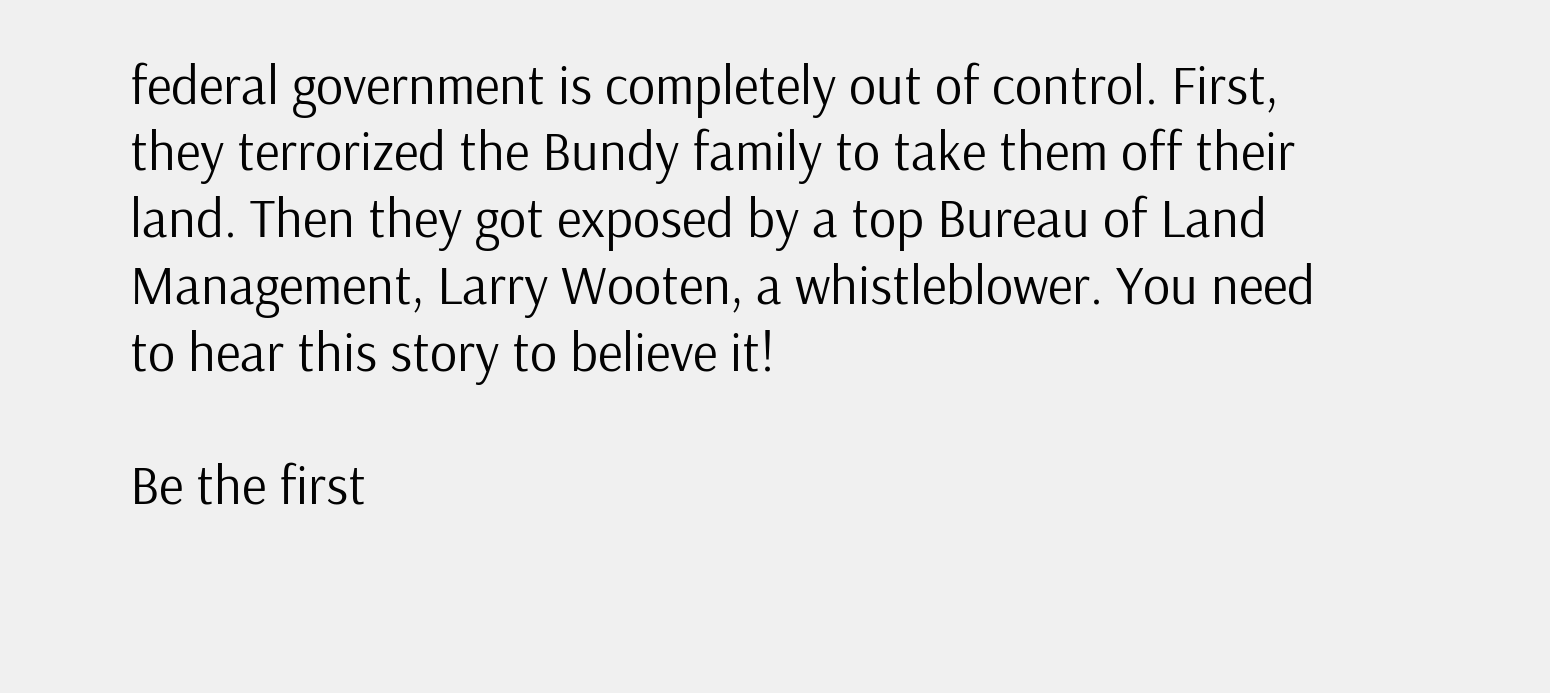federal government is completely out of control. First, they terrorized the Bundy family to take them off their land. Then they got exposed by a top Bureau of Land Management, Larry Wooten, a whistleblower. You need to hear this story to believe it!

Be the first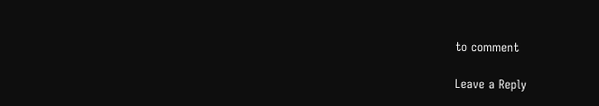to comment

Leave a Reply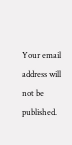Your email address will not be published.